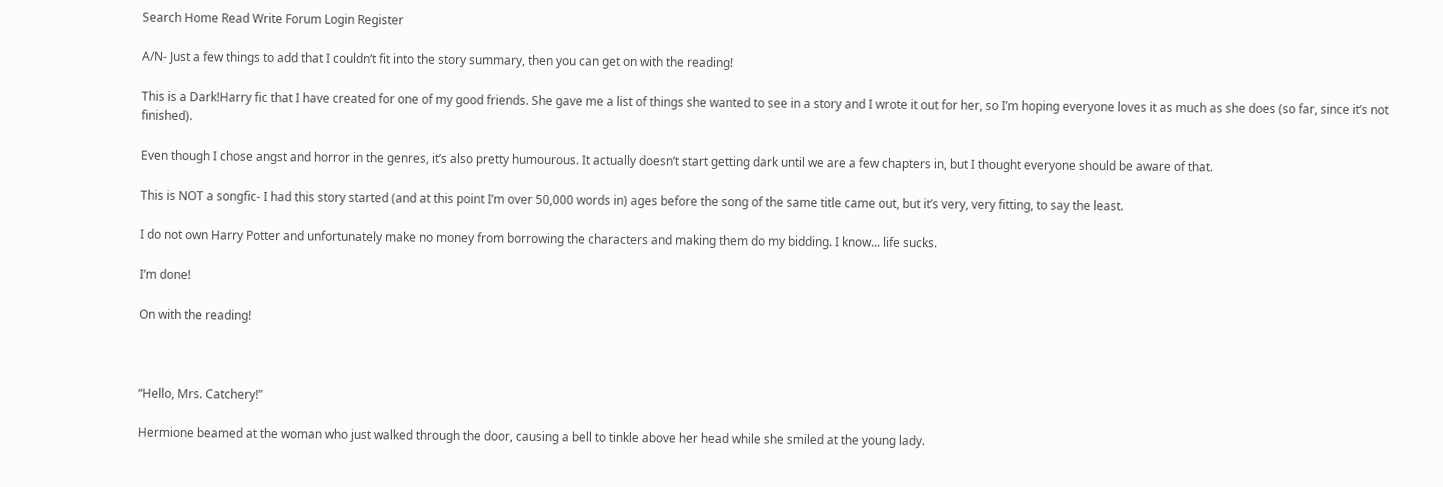Search Home Read Write Forum Login Register

A/N- Just a few things to add that I couldn’t fit into the story summary, then you can get on with the reading!

This is a Dark!Harry fic that I have created for one of my good friends. She gave me a list of things she wanted to see in a story and I wrote it out for her, so I’m hoping everyone loves it as much as she does (so far, since it’s not finished).

Even though I chose angst and horror in the genres, it’s also pretty humourous. It actually doesn’t start getting dark until we are a few chapters in, but I thought everyone should be aware of that.

This is NOT a songfic- I had this story started (and at this point I’m over 50,000 words in) ages before the song of the same title came out, but it’s very, very fitting, to say the least.

I do not own Harry Potter and unfortunately make no money from borrowing the characters and making them do my bidding. I know... life sucks.

I’m done!

On with the reading!



“Hello, Mrs. Catchery!”

Hermione beamed at the woman who just walked through the door, causing a bell to tinkle above her head while she smiled at the young lady.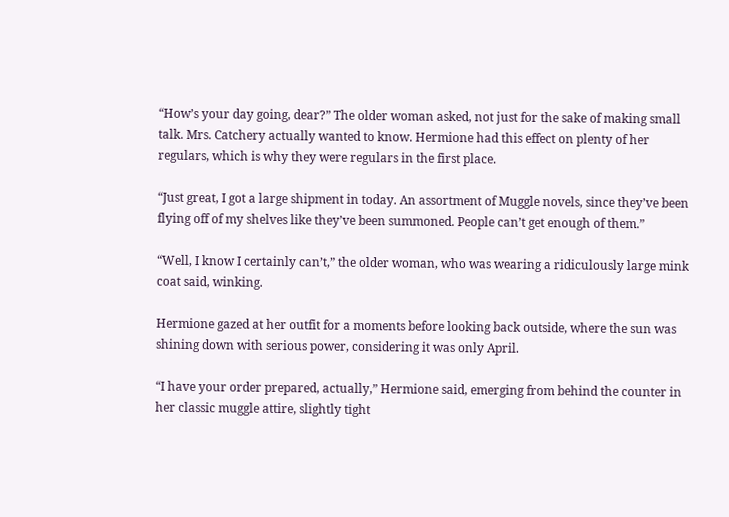“How’s your day going, dear?” The older woman asked, not just for the sake of making small talk. Mrs. Catchery actually wanted to know. Hermione had this effect on plenty of her regulars, which is why they were regulars in the first place.

“Just great, I got a large shipment in today. An assortment of Muggle novels, since they’ve been flying off of my shelves like they’ve been summoned. People can’t get enough of them.”

“Well, I know I certainly can’t,” the older woman, who was wearing a ridiculously large mink coat said, winking.

Hermione gazed at her outfit for a moments before looking back outside, where the sun was shining down with serious power, considering it was only April.

“I have your order prepared, actually,” Hermione said, emerging from behind the counter in her classic muggle attire, slightly tight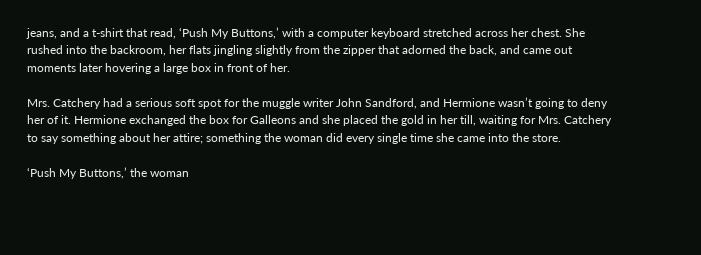jeans, and a t-shirt that read, ‘Push My Buttons,’ with a computer keyboard stretched across her chest. She rushed into the backroom, her flats jingling slightly from the zipper that adorned the back, and came out moments later hovering a large box in front of her.

Mrs. Catchery had a serious soft spot for the muggle writer John Sandford, and Hermione wasn’t going to deny her of it. Hermione exchanged the box for Galleons and she placed the gold in her till, waiting for Mrs. Catchery to say something about her attire; something the woman did every single time she came into the store.

‘Push My Buttons,’ the woman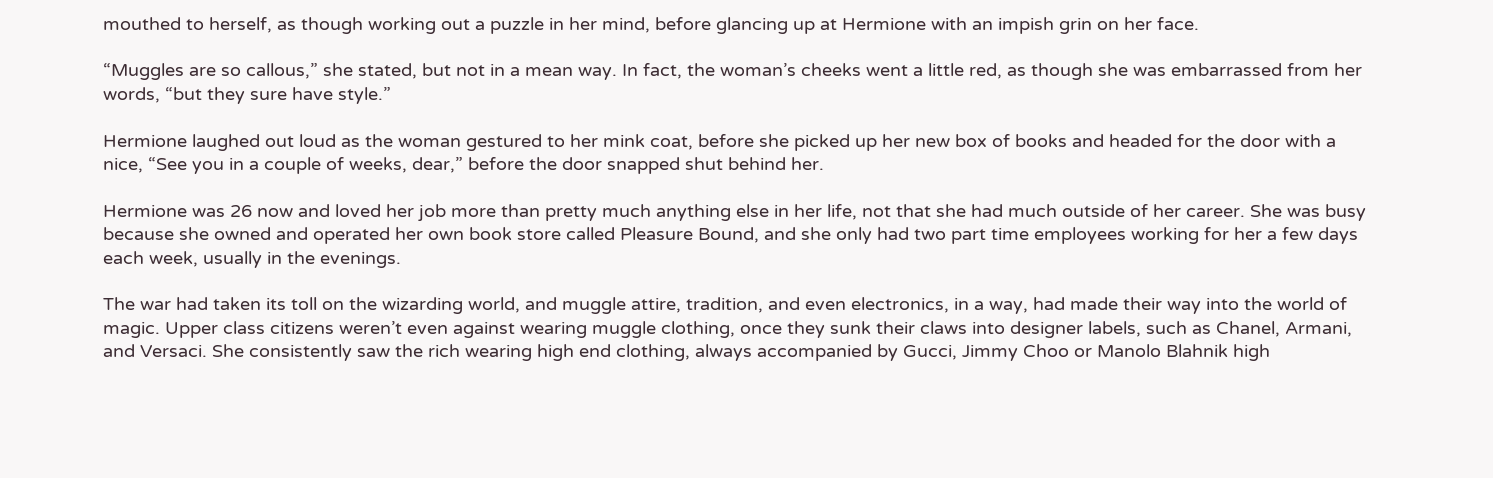mouthed to herself, as though working out a puzzle in her mind, before glancing up at Hermione with an impish grin on her face.

“Muggles are so callous,” she stated, but not in a mean way. In fact, the woman’s cheeks went a little red, as though she was embarrassed from her words, “but they sure have style.”

Hermione laughed out loud as the woman gestured to her mink coat, before she picked up her new box of books and headed for the door with a nice, “See you in a couple of weeks, dear,” before the door snapped shut behind her.

Hermione was 26 now and loved her job more than pretty much anything else in her life, not that she had much outside of her career. She was busy because she owned and operated her own book store called Pleasure Bound, and she only had two part time employees working for her a few days each week, usually in the evenings.

The war had taken its toll on the wizarding world, and muggle attire, tradition, and even electronics, in a way, had made their way into the world of magic. Upper class citizens weren’t even against wearing muggle clothing, once they sunk their claws into designer labels, such as Chanel, Armani, and Versaci. She consistently saw the rich wearing high end clothing, always accompanied by Gucci, Jimmy Choo or Manolo Blahnik high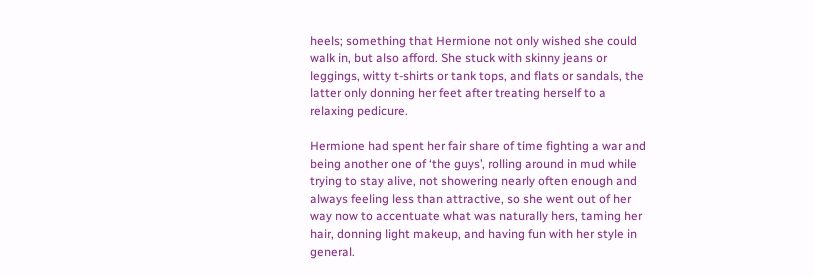heels; something that Hermione not only wished she could walk in, but also afford. She stuck with skinny jeans or leggings, witty t-shirts or tank tops, and flats or sandals, the latter only donning her feet after treating herself to a relaxing pedicure.

Hermione had spent her fair share of time fighting a war and being another one of ‘the guys’, rolling around in mud while trying to stay alive, not showering nearly often enough and always feeling less than attractive, so she went out of her way now to accentuate what was naturally hers, taming her hair, donning light makeup, and having fun with her style in general.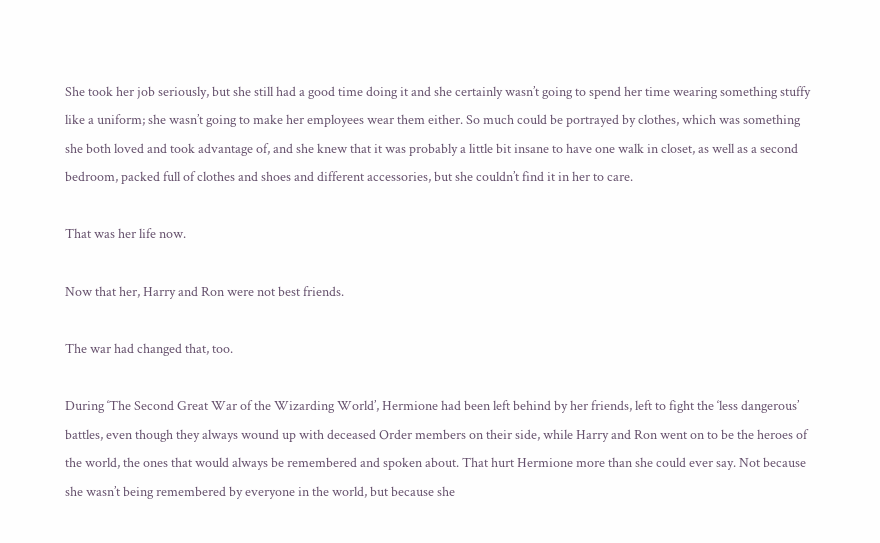She took her job seriously, but she still had a good time doing it and she certainly wasn’t going to spend her time wearing something stuffy like a uniform; she wasn’t going to make her employees wear them either. So much could be portrayed by clothes, which was something she both loved and took advantage of, and she knew that it was probably a little bit insane to have one walk in closet, as well as a second bedroom, packed full of clothes and shoes and different accessories, but she couldn’t find it in her to care.

That was her life now.

Now that her, Harry and Ron were not best friends.

The war had changed that, too.

During ‘The Second Great War of the Wizarding World’, Hermione had been left behind by her friends, left to fight the ‘less dangerous’ battles, even though they always wound up with deceased Order members on their side, while Harry and Ron went on to be the heroes of the world, the ones that would always be remembered and spoken about. That hurt Hermione more than she could ever say. Not because she wasn’t being remembered by everyone in the world, but because she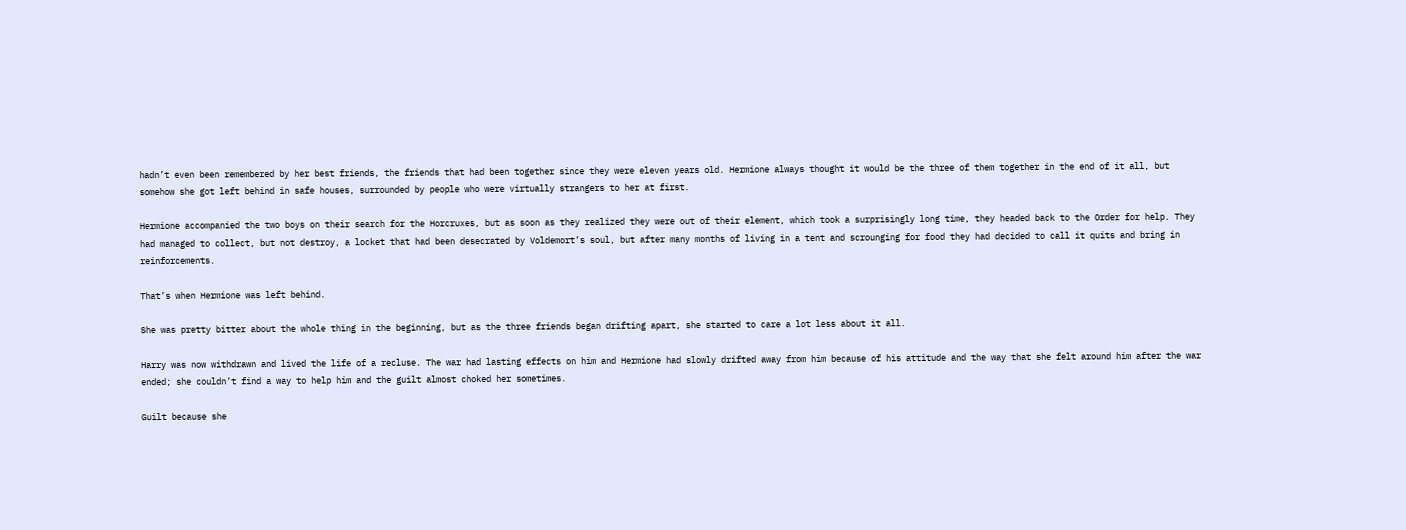hadn’t even been remembered by her best friends, the friends that had been together since they were eleven years old. Hermione always thought it would be the three of them together in the end of it all, but somehow she got left behind in safe houses, surrounded by people who were virtually strangers to her at first.

Hermione accompanied the two boys on their search for the Horcruxes, but as soon as they realized they were out of their element, which took a surprisingly long time, they headed back to the Order for help. They had managed to collect, but not destroy, a locket that had been desecrated by Voldemort’s soul, but after many months of living in a tent and scrounging for food they had decided to call it quits and bring in reinforcements.

That’s when Hermione was left behind.

She was pretty bitter about the whole thing in the beginning, but as the three friends began drifting apart, she started to care a lot less about it all.

Harry was now withdrawn and lived the life of a recluse. The war had lasting effects on him and Hermione had slowly drifted away from him because of his attitude and the way that she felt around him after the war ended; she couldn’t find a way to help him and the guilt almost choked her sometimes.

Guilt because she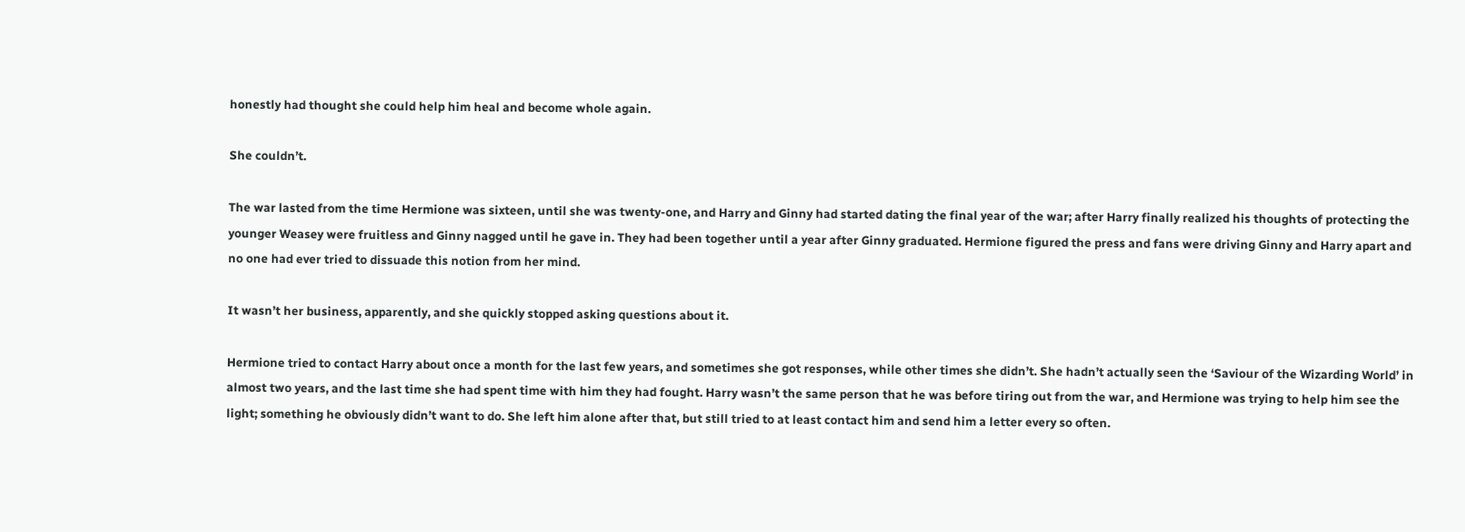honestly had thought she could help him heal and become whole again.

She couldn’t.

The war lasted from the time Hermione was sixteen, until she was twenty-one, and Harry and Ginny had started dating the final year of the war; after Harry finally realized his thoughts of protecting the younger Weasey were fruitless and Ginny nagged until he gave in. They had been together until a year after Ginny graduated. Hermione figured the press and fans were driving Ginny and Harry apart and no one had ever tried to dissuade this notion from her mind.

It wasn’t her business, apparently, and she quickly stopped asking questions about it.

Hermione tried to contact Harry about once a month for the last few years, and sometimes she got responses, while other times she didn’t. She hadn’t actually seen the ‘Saviour of the Wizarding World’ in almost two years, and the last time she had spent time with him they had fought. Harry wasn’t the same person that he was before tiring out from the war, and Hermione was trying to help him see the light; something he obviously didn’t want to do. She left him alone after that, but still tried to at least contact him and send him a letter every so often.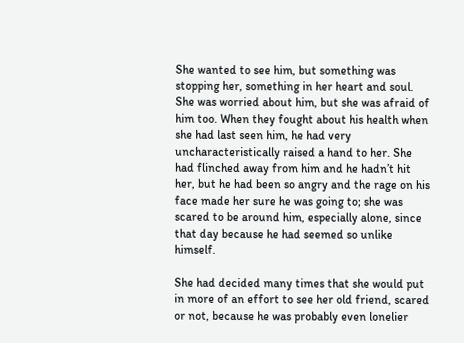She wanted to see him, but something was stopping her, something in her heart and soul. She was worried about him, but she was afraid of him too. When they fought about his health when she had last seen him, he had very uncharacteristically raised a hand to her. She had flinched away from him and he hadn’t hit her, but he had been so angry and the rage on his face made her sure he was going to; she was scared to be around him, especially alone, since that day because he had seemed so unlike himself.

She had decided many times that she would put in more of an effort to see her old friend, scared or not, because he was probably even lonelier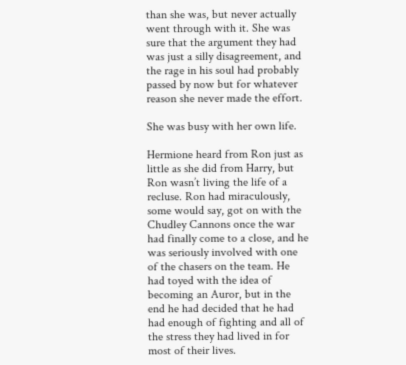than she was, but never actually went through with it. She was sure that the argument they had was just a silly disagreement, and the rage in his soul had probably passed by now but for whatever reason she never made the effort.

She was busy with her own life.

Hermione heard from Ron just as little as she did from Harry, but Ron wasn’t living the life of a recluse. Ron had miraculously, some would say, got on with the Chudley Cannons once the war had finally come to a close, and he was seriously involved with one of the chasers on the team. He had toyed with the idea of becoming an Auror, but in the end he had decided that he had had enough of fighting and all of the stress they had lived in for most of their lives.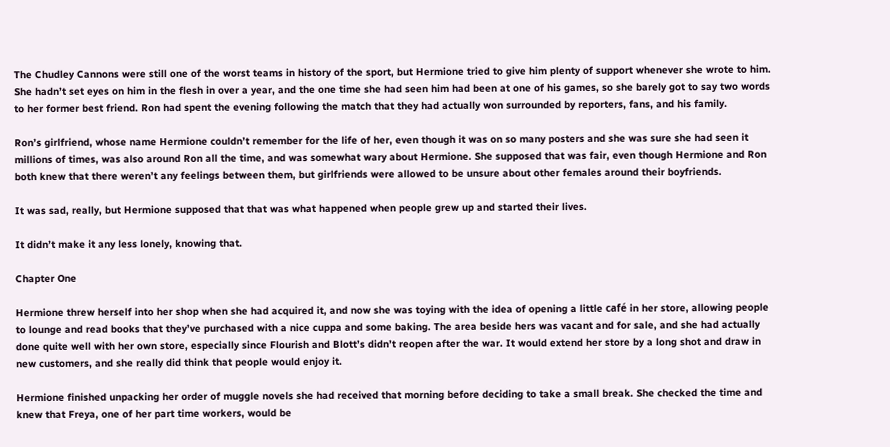The Chudley Cannons were still one of the worst teams in history of the sport, but Hermione tried to give him plenty of support whenever she wrote to him. She hadn’t set eyes on him in the flesh in over a year, and the one time she had seen him had been at one of his games, so she barely got to say two words to her former best friend. Ron had spent the evening following the match that they had actually won surrounded by reporters, fans, and his family.

Ron’s girlfriend, whose name Hermione couldn’t remember for the life of her, even though it was on so many posters and she was sure she had seen it millions of times, was also around Ron all the time, and was somewhat wary about Hermione. She supposed that was fair, even though Hermione and Ron both knew that there weren’t any feelings between them, but girlfriends were allowed to be unsure about other females around their boyfriends.

It was sad, really, but Hermione supposed that that was what happened when people grew up and started their lives.

It didn’t make it any less lonely, knowing that.

Chapter One

Hermione threw herself into her shop when she had acquired it, and now she was toying with the idea of opening a little café in her store, allowing people to lounge and read books that they’ve purchased with a nice cuppa and some baking. The area beside hers was vacant and for sale, and she had actually done quite well with her own store, especially since Flourish and Blott’s didn’t reopen after the war. It would extend her store by a long shot and draw in new customers, and she really did think that people would enjoy it.

Hermione finished unpacking her order of muggle novels she had received that morning before deciding to take a small break. She checked the time and knew that Freya, one of her part time workers, would be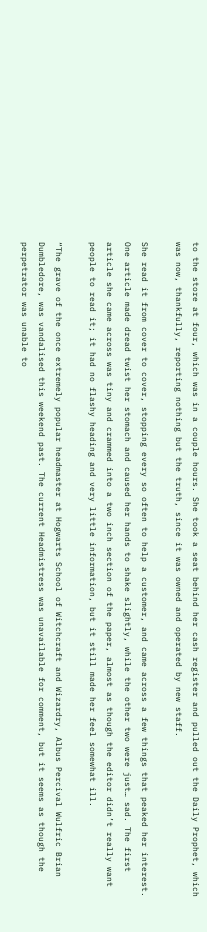to the store at four, which was in a couple hours. She took a seat behind her cash register and pulled out the Daily Prophet, which was now, thankfully, reporting nothing but the truth, since it was owned and operated by new staff.

She read it from cover to cover, stopping every so often to help a customer, and came across a few things that peaked her interest. One article made dread twist her stomach and caused her hands to shake slightly, while the other two were just… sad. The first article she came across was tiny and crammed into a two inch section of the paper, almost as though the editor didn’t really want people to read it; it had no flashy heading and very little information, but it still made her feel somewhat ill.

“The grave of the once extremely popular headmaster at Hogwarts School of Witchcraft and Wizardry, Albus Percival Wulfric Brian Dumbledore, was vandalised this weekend past. The current Headmistress was unavailable for comment, but it seems as though the perpetrator was unable to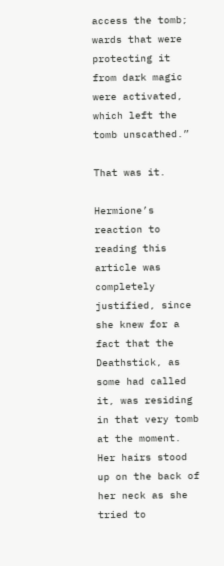access the tomb; wards that were protecting it from dark magic were activated, which left the tomb unscathed.”

That was it.

Hermione’s reaction to reading this article was completely justified, since she knew for a fact that the Deathstick, as some had called it, was residing in that very tomb at the moment. Her hairs stood up on the back of her neck as she tried to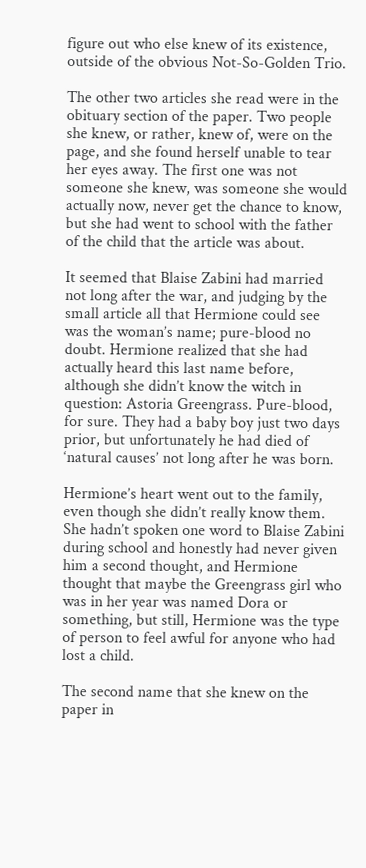figure out who else knew of its existence, outside of the obvious Not-So-Golden Trio.

The other two articles she read were in the obituary section of the paper. Two people she knew, or rather, knew of, were on the page, and she found herself unable to tear her eyes away. The first one was not someone she knew, was someone she would actually now, never get the chance to know, but she had went to school with the father of the child that the article was about.

It seemed that Blaise Zabini had married not long after the war, and judging by the small article all that Hermione could see was the woman’s name; pure-blood no doubt. Hermione realized that she had actually heard this last name before, although she didn’t know the witch in question: Astoria Greengrass. Pure-blood, for sure. They had a baby boy just two days prior, but unfortunately he had died of ‘natural causes’ not long after he was born.

Hermione’s heart went out to the family, even though she didn’t really know them. She hadn’t spoken one word to Blaise Zabini during school and honestly had never given him a second thought, and Hermione thought that maybe the Greengrass girl who was in her year was named Dora or something, but still, Hermione was the type of person to feel awful for anyone who had lost a child.

The second name that she knew on the paper in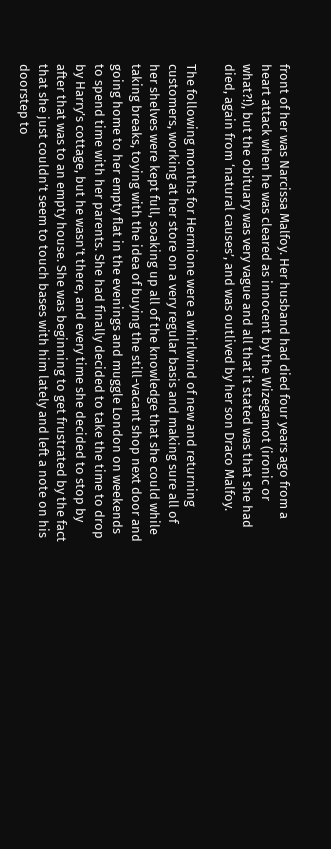front of her was Narcissa Malfoy. Her husband had died four years ago from a heart attack when he was cleared as innocent by the Wizegamot (ironic or what?!), but the obituary was very vague and all that it stated was that she had died, again from ‘natural causes’, and was outlived by her son Draco Malfoy.

The following months for Hermione were a whirlwind of new and returning customers, working at her store on a very regular basis and making sure all of her shelves were kept full, soaking up all of the knowledge that she could while taking breaks, toying with the idea of buying the still-vacant shop next door and going home to her empty flat in the evenings and muggle London on weekends to spend time with her parents. She had finally decided to take the time to drop by Harry’s cottage, but he wasn’t there, and every time she decided to stop by after that was to an empty house. She was beginning to get frustrated by the fact that she just couldn’t seem to touch bases with him lately and left a note on his doorstep to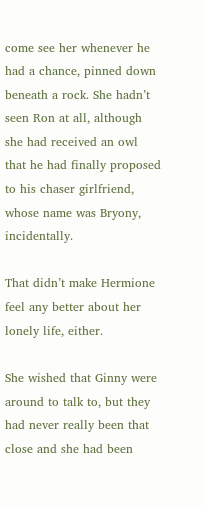come see her whenever he had a chance, pinned down beneath a rock. She hadn’t seen Ron at all, although she had received an owl that he had finally proposed to his chaser girlfriend, whose name was Bryony, incidentally.

That didn’t make Hermione feel any better about her lonely life, either.

She wished that Ginny were around to talk to, but they had never really been that close and she had been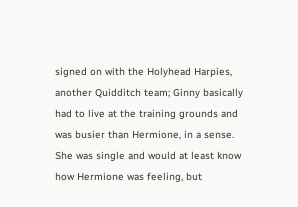signed on with the Holyhead Harpies, another Quidditch team; Ginny basically had to live at the training grounds and was busier than Hermione, in a sense. She was single and would at least know how Hermione was feeling, but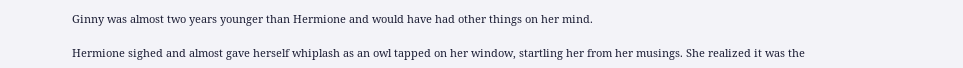Ginny was almost two years younger than Hermione and would have had other things on her mind.

Hermione sighed and almost gave herself whiplash as an owl tapped on her window, startling her from her musings. She realized it was the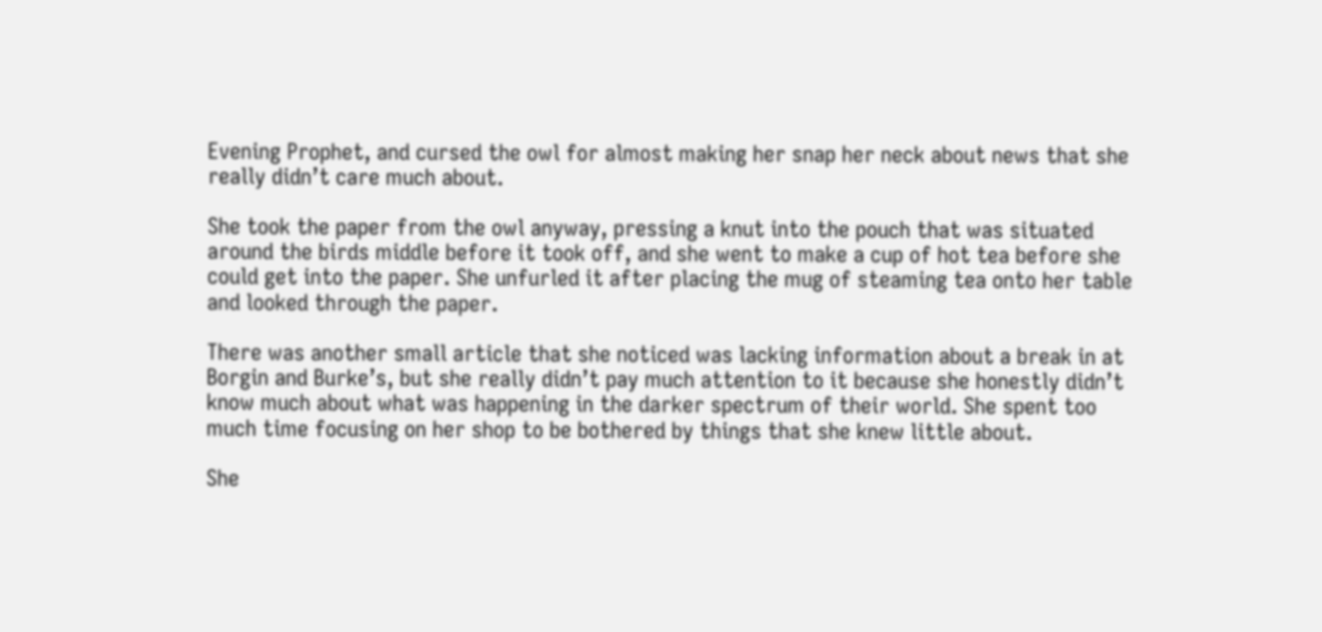Evening Prophet, and cursed the owl for almost making her snap her neck about news that she really didn’t care much about.

She took the paper from the owl anyway, pressing a knut into the pouch that was situated around the birds middle before it took off, and she went to make a cup of hot tea before she could get into the paper. She unfurled it after placing the mug of steaming tea onto her table and looked through the paper.

There was another small article that she noticed was lacking information about a break in at Borgin and Burke’s, but she really didn’t pay much attention to it because she honestly didn’t know much about what was happening in the darker spectrum of their world. She spent too much time focusing on her shop to be bothered by things that she knew little about.

She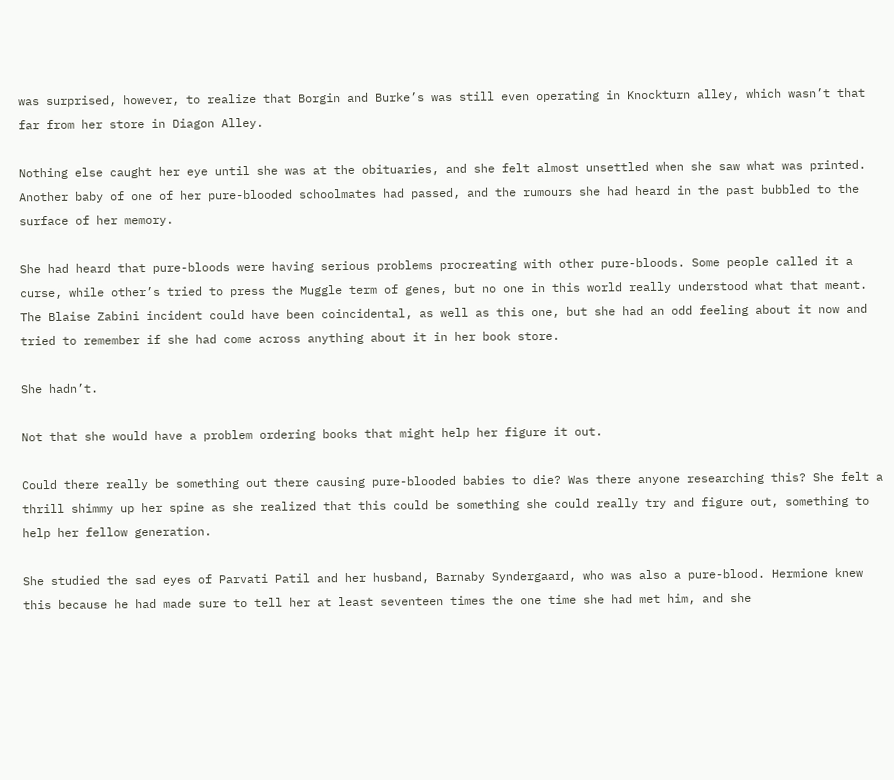was surprised, however, to realize that Borgin and Burke’s was still even operating in Knockturn alley, which wasn’t that far from her store in Diagon Alley.

Nothing else caught her eye until she was at the obituaries, and she felt almost unsettled when she saw what was printed. Another baby of one of her pure-blooded schoolmates had passed, and the rumours she had heard in the past bubbled to the surface of her memory.

She had heard that pure-bloods were having serious problems procreating with other pure-bloods. Some people called it a curse, while other’s tried to press the Muggle term of genes, but no one in this world really understood what that meant. The Blaise Zabini incident could have been coincidental, as well as this one, but she had an odd feeling about it now and tried to remember if she had come across anything about it in her book store.

She hadn’t.

Not that she would have a problem ordering books that might help her figure it out.

Could there really be something out there causing pure-blooded babies to die? Was there anyone researching this? She felt a thrill shimmy up her spine as she realized that this could be something she could really try and figure out, something to help her fellow generation.

She studied the sad eyes of Parvati Patil and her husband, Barnaby Syndergaard, who was also a pure-blood. Hermione knew this because he had made sure to tell her at least seventeen times the one time she had met him, and she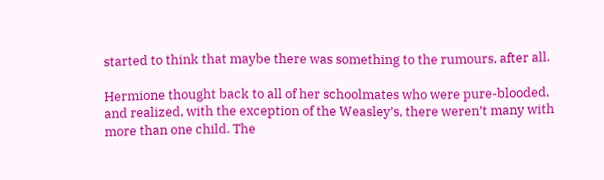started to think that maybe there was something to the rumours, after all.

Hermione thought back to all of her schoolmates who were pure-blooded, and realized, with the exception of the Weasley’s, there weren’t many with more than one child. The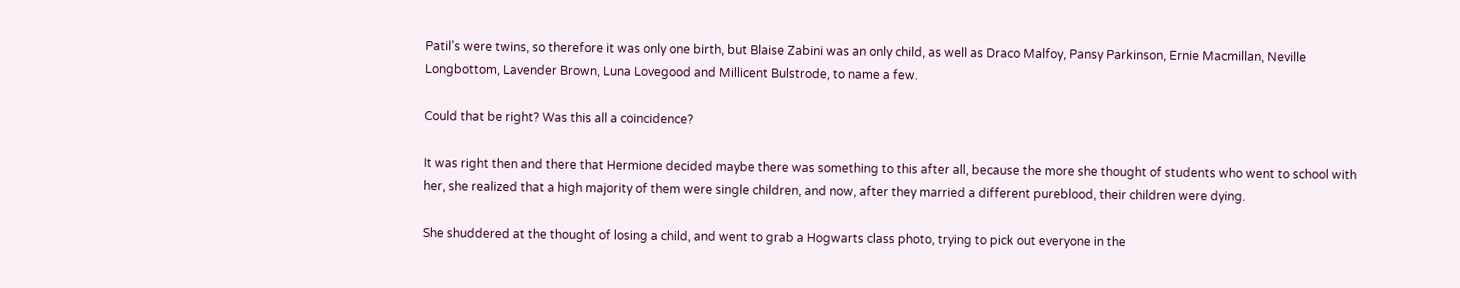Patil’s were twins, so therefore it was only one birth, but Blaise Zabini was an only child, as well as Draco Malfoy, Pansy Parkinson, Ernie Macmillan, Neville Longbottom, Lavender Brown, Luna Lovegood and Millicent Bulstrode, to name a few.

Could that be right? Was this all a coincidence?

It was right then and there that Hermione decided maybe there was something to this after all, because the more she thought of students who went to school with her, she realized that a high majority of them were single children, and now, after they married a different pureblood, their children were dying.

She shuddered at the thought of losing a child, and went to grab a Hogwarts class photo, trying to pick out everyone in the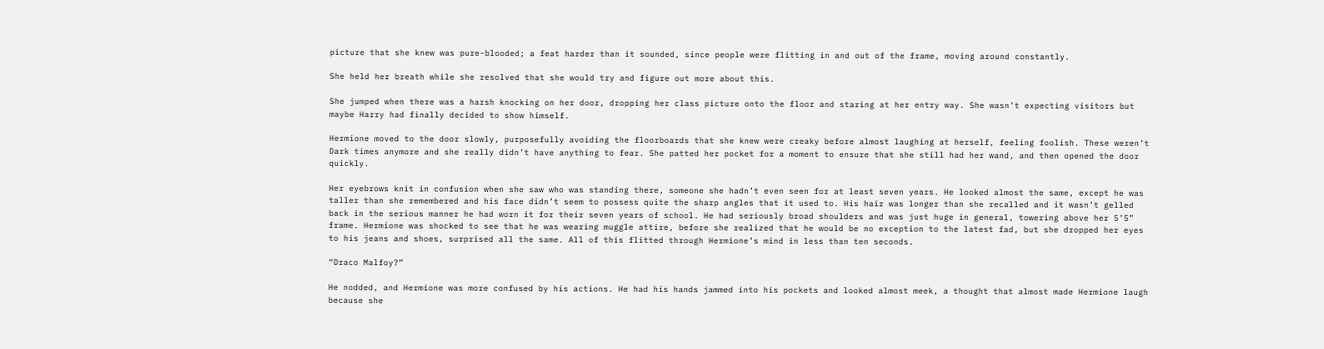picture that she knew was pure-blooded; a feat harder than it sounded, since people were flitting in and out of the frame, moving around constantly.

She held her breath while she resolved that she would try and figure out more about this.

She jumped when there was a harsh knocking on her door, dropping her class picture onto the floor and staring at her entry way. She wasn’t expecting visitors but maybe Harry had finally decided to show himself.

Hermione moved to the door slowly, purposefully avoiding the floorboards that she knew were creaky before almost laughing at herself, feeling foolish. These weren’t Dark times anymore and she really didn’t have anything to fear. She patted her pocket for a moment to ensure that she still had her wand, and then opened the door quickly.

Her eyebrows knit in confusion when she saw who was standing there, someone she hadn’t even seen for at least seven years. He looked almost the same, except he was taller than she remembered and his face didn’t seem to possess quite the sharp angles that it used to. His hair was longer than she recalled and it wasn’t gelled back in the serious manner he had worn it for their seven years of school. He had seriously broad shoulders and was just huge in general, towering above her 5’5” frame. Hermione was shocked to see that he was wearing muggle attire, before she realized that he would be no exception to the latest fad, but she dropped her eyes to his jeans and shoes, surprised all the same. All of this flitted through Hermione’s mind in less than ten seconds.

“Draco Malfoy?”

He nodded, and Hermione was more confused by his actions. He had his hands jammed into his pockets and looked almost meek, a thought that almost made Hermione laugh because she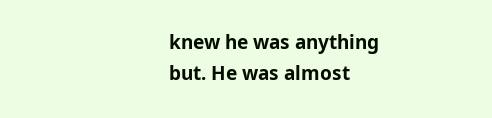knew he was anything but. He was almost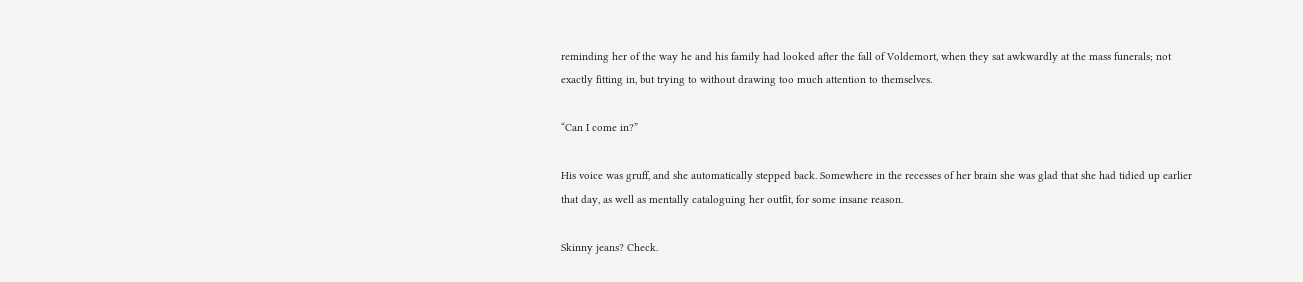reminding her of the way he and his family had looked after the fall of Voldemort, when they sat awkwardly at the mass funerals; not exactly fitting in, but trying to without drawing too much attention to themselves.

“Can I come in?”

His voice was gruff, and she automatically stepped back. Somewhere in the recesses of her brain she was glad that she had tidied up earlier that day, as well as mentally cataloguing her outfit, for some insane reason.

Skinny jeans? Check.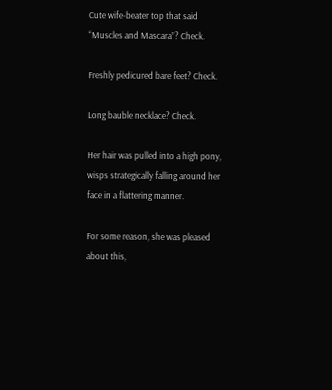Cute wife-beater top that said “Muscles and Mascara”? Check.

Freshly pedicured bare feet? Check.

Long bauble necklace? Check.

Her hair was pulled into a high pony, wisps strategically falling around her face in a flattering manner.

For some reason, she was pleased about this,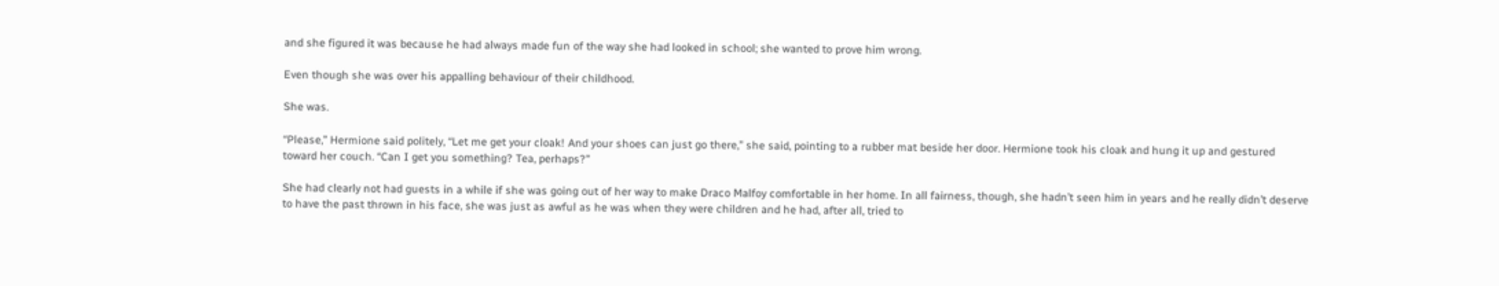and she figured it was because he had always made fun of the way she had looked in school; she wanted to prove him wrong.

Even though she was over his appalling behaviour of their childhood.

She was.

“Please,” Hermione said politely, “Let me get your cloak! And your shoes can just go there,” she said, pointing to a rubber mat beside her door. Hermione took his cloak and hung it up and gestured toward her couch. “Can I get you something? Tea, perhaps?”

She had clearly not had guests in a while if she was going out of her way to make Draco Malfoy comfortable in her home. In all fairness, though, she hadn’t seen him in years and he really didn’t deserve to have the past thrown in his face, she was just as awful as he was when they were children and he had, after all, tried to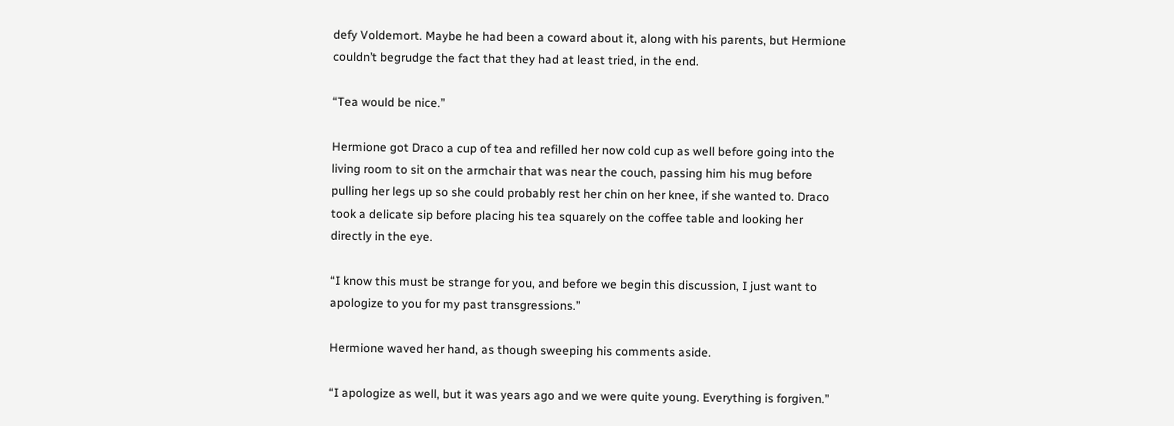defy Voldemort. Maybe he had been a coward about it, along with his parents, but Hermione couldn’t begrudge the fact that they had at least tried, in the end.

“Tea would be nice.”

Hermione got Draco a cup of tea and refilled her now cold cup as well before going into the living room to sit on the armchair that was near the couch, passing him his mug before pulling her legs up so she could probably rest her chin on her knee, if she wanted to. Draco took a delicate sip before placing his tea squarely on the coffee table and looking her directly in the eye.

“I know this must be strange for you, and before we begin this discussion, I just want to apologize to you for my past transgressions.”

Hermione waved her hand, as though sweeping his comments aside.

“I apologize as well, but it was years ago and we were quite young. Everything is forgiven.”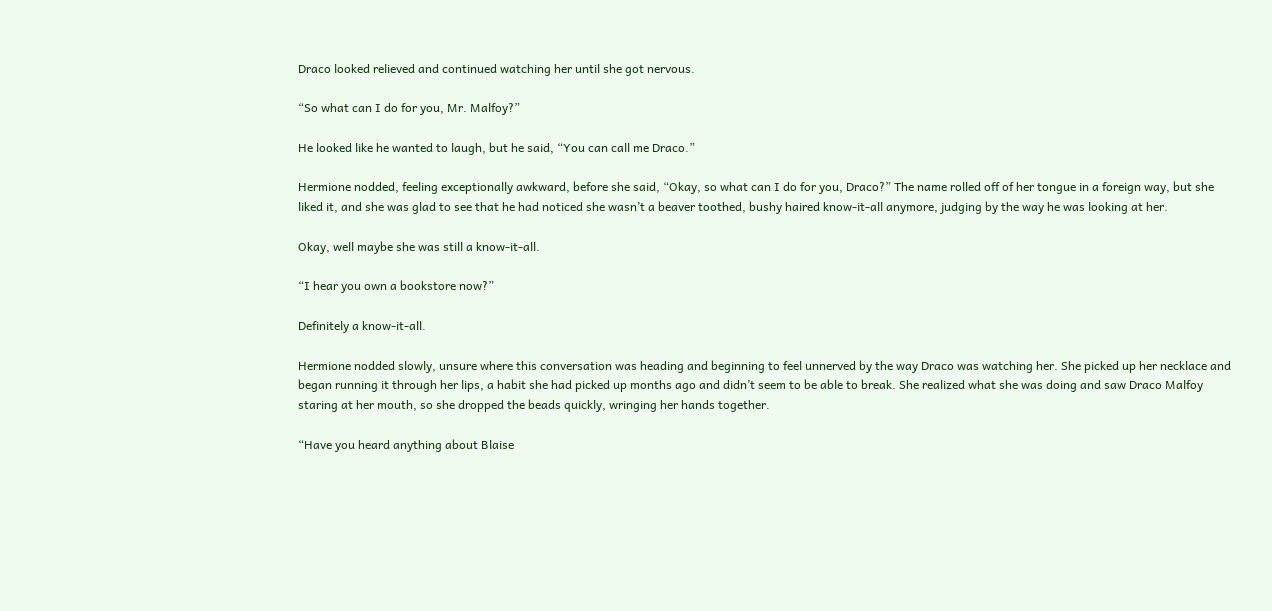Draco looked relieved and continued watching her until she got nervous.

“So what can I do for you, Mr. Malfoy?”

He looked like he wanted to laugh, but he said, “You can call me Draco.”

Hermione nodded, feeling exceptionally awkward, before she said, “Okay, so what can I do for you, Draco?” The name rolled off of her tongue in a foreign way, but she liked it, and she was glad to see that he had noticed she wasn’t a beaver toothed, bushy haired know-it-all anymore, judging by the way he was looking at her.

Okay, well maybe she was still a know-it-all.

“I hear you own a bookstore now?”

Definitely a know-it-all.

Hermione nodded slowly, unsure where this conversation was heading and beginning to feel unnerved by the way Draco was watching her. She picked up her necklace and began running it through her lips, a habit she had picked up months ago and didn’t seem to be able to break. She realized what she was doing and saw Draco Malfoy staring at her mouth, so she dropped the beads quickly, wringing her hands together.

“Have you heard anything about Blaise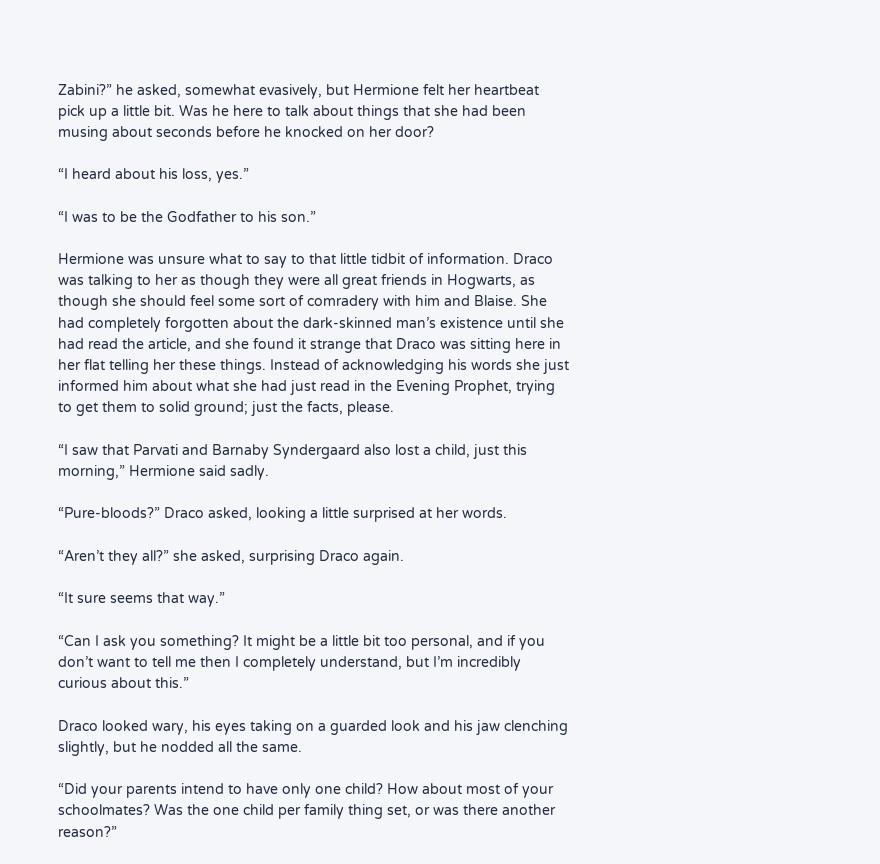Zabini?” he asked, somewhat evasively, but Hermione felt her heartbeat pick up a little bit. Was he here to talk about things that she had been musing about seconds before he knocked on her door?

“I heard about his loss, yes.”

“I was to be the Godfather to his son.”

Hermione was unsure what to say to that little tidbit of information. Draco was talking to her as though they were all great friends in Hogwarts, as though she should feel some sort of comradery with him and Blaise. She had completely forgotten about the dark-skinned man’s existence until she had read the article, and she found it strange that Draco was sitting here in her flat telling her these things. Instead of acknowledging his words she just informed him about what she had just read in the Evening Prophet, trying to get them to solid ground; just the facts, please.

“I saw that Parvati and Barnaby Syndergaard also lost a child, just this morning,” Hermione said sadly.

“Pure-bloods?” Draco asked, looking a little surprised at her words.

“Aren’t they all?” she asked, surprising Draco again.

“It sure seems that way.”

“Can I ask you something? It might be a little bit too personal, and if you don’t want to tell me then I completely understand, but I’m incredibly curious about this.”

Draco looked wary, his eyes taking on a guarded look and his jaw clenching slightly, but he nodded all the same.

“Did your parents intend to have only one child? How about most of your schoolmates? Was the one child per family thing set, or was there another reason?”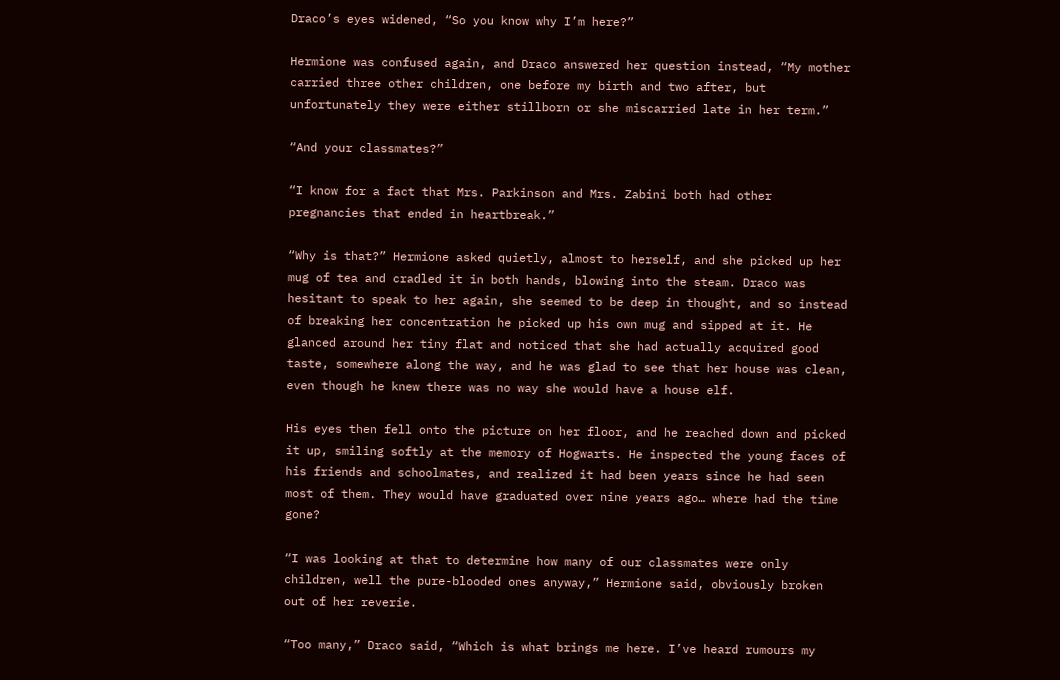Draco’s eyes widened, “So you know why I’m here?”

Hermione was confused again, and Draco answered her question instead, “My mother carried three other children, one before my birth and two after, but unfortunately they were either stillborn or she miscarried late in her term.”

“And your classmates?”

“I know for a fact that Mrs. Parkinson and Mrs. Zabini both had other pregnancies that ended in heartbreak.”

“Why is that?” Hermione asked quietly, almost to herself, and she picked up her mug of tea and cradled it in both hands, blowing into the steam. Draco was hesitant to speak to her again, she seemed to be deep in thought, and so instead of breaking her concentration he picked up his own mug and sipped at it. He glanced around her tiny flat and noticed that she had actually acquired good taste, somewhere along the way, and he was glad to see that her house was clean, even though he knew there was no way she would have a house elf.

His eyes then fell onto the picture on her floor, and he reached down and picked it up, smiling softly at the memory of Hogwarts. He inspected the young faces of his friends and schoolmates, and realized it had been years since he had seen most of them. They would have graduated over nine years ago… where had the time gone?

“I was looking at that to determine how many of our classmates were only children, well the pure-blooded ones anyway,” Hermione said, obviously broken out of her reverie.

“Too many,” Draco said, “Which is what brings me here. I’ve heard rumours my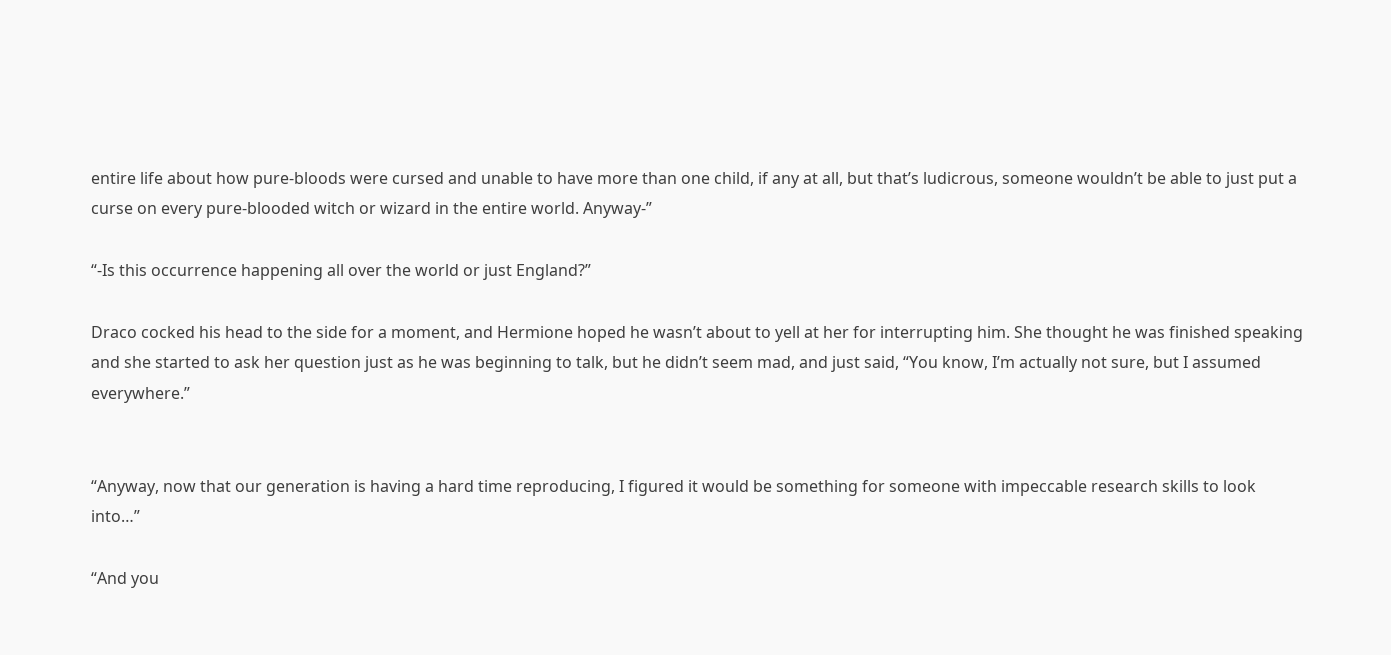entire life about how pure-bloods were cursed and unable to have more than one child, if any at all, but that’s ludicrous, someone wouldn’t be able to just put a curse on every pure-blooded witch or wizard in the entire world. Anyway-”

“-Is this occurrence happening all over the world or just England?”

Draco cocked his head to the side for a moment, and Hermione hoped he wasn’t about to yell at her for interrupting him. She thought he was finished speaking and she started to ask her question just as he was beginning to talk, but he didn’t seem mad, and just said, “You know, I’m actually not sure, but I assumed everywhere.”


“Anyway, now that our generation is having a hard time reproducing, I figured it would be something for someone with impeccable research skills to look into…”

“And you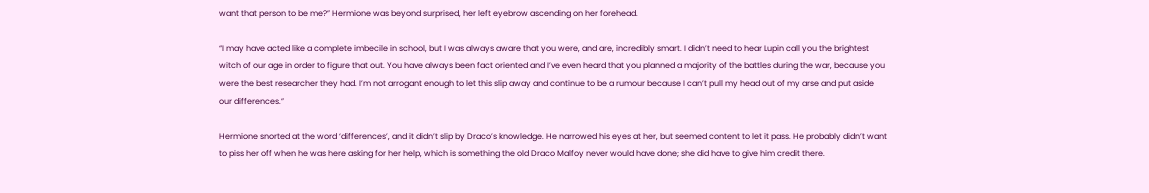want that person to be me?” Hermione was beyond surprised, her left eyebrow ascending on her forehead.

“I may have acted like a complete imbecile in school, but I was always aware that you were, and are, incredibly smart. I didn’t need to hear Lupin call you the brightest witch of our age in order to figure that out. You have always been fact oriented and I’ve even heard that you planned a majority of the battles during the war, because you were the best researcher they had. I’m not arrogant enough to let this slip away and continue to be a rumour because I can’t pull my head out of my arse and put aside our differences.”

Hermione snorted at the word ‘differences’, and it didn’t slip by Draco’s knowledge. He narrowed his eyes at her, but seemed content to let it pass. He probably didn’t want to piss her off when he was here asking for her help, which is something the old Draco Malfoy never would have done; she did have to give him credit there.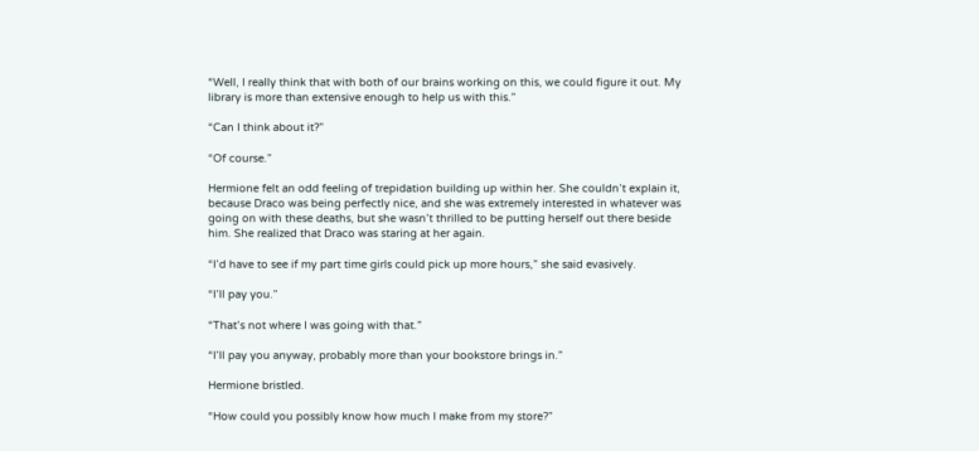“Well, I really think that with both of our brains working on this, we could figure it out. My library is more than extensive enough to help us with this.”

“Can I think about it?”

“Of course.”

Hermione felt an odd feeling of trepidation building up within her. She couldn’t explain it, because Draco was being perfectly nice, and she was extremely interested in whatever was going on with these deaths, but she wasn’t thrilled to be putting herself out there beside him. She realized that Draco was staring at her again.

“I’d have to see if my part time girls could pick up more hours,” she said evasively.

“I’ll pay you.”

“That’s not where I was going with that.”

“I’ll pay you anyway, probably more than your bookstore brings in.”

Hermione bristled.

“How could you possibly know how much I make from my store?”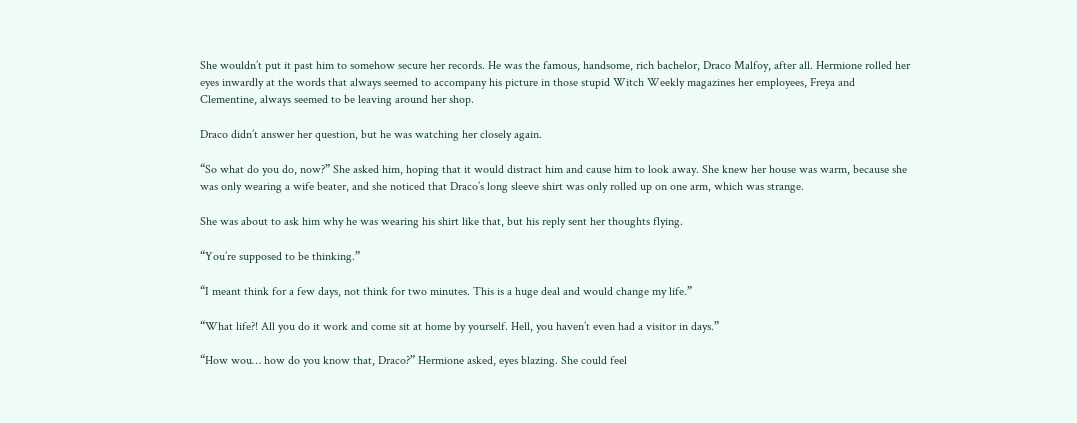She wouldn’t put it past him to somehow secure her records. He was the famous, handsome, rich bachelor, Draco Malfoy, after all. Hermione rolled her eyes inwardly at the words that always seemed to accompany his picture in those stupid Witch Weekly magazines her employees, Freya and Clementine, always seemed to be leaving around her shop.

Draco didn’t answer her question, but he was watching her closely again.

“So what do you do, now?” She asked him, hoping that it would distract him and cause him to look away. She knew her house was warm, because she was only wearing a wife beater, and she noticed that Draco’s long sleeve shirt was only rolled up on one arm, which was strange.

She was about to ask him why he was wearing his shirt like that, but his reply sent her thoughts flying.

“You’re supposed to be thinking.”

“I meant think for a few days, not think for two minutes. This is a huge deal and would change my life.”

“What life?! All you do it work and come sit at home by yourself. Hell, you haven’t even had a visitor in days.”

“How wou… how do you know that, Draco?” Hermione asked, eyes blazing. She could feel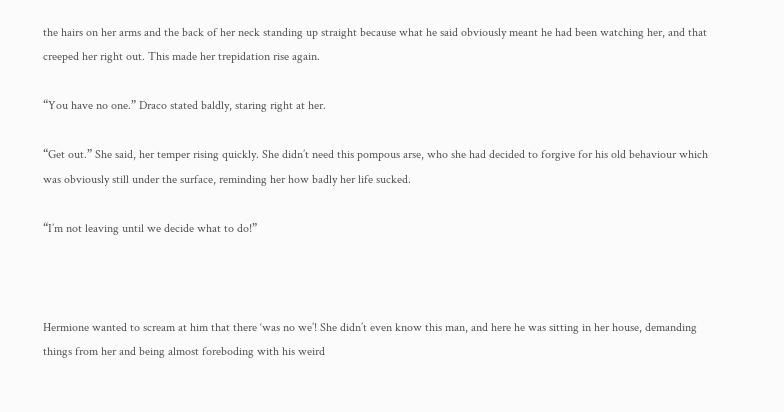the hairs on her arms and the back of her neck standing up straight because what he said obviously meant he had been watching her, and that creeped her right out. This made her trepidation rise again.

“You have no one.” Draco stated baldly, staring right at her.

“Get out.” She said, her temper rising quickly. She didn’t need this pompous arse, who she had decided to forgive for his old behaviour which was obviously still under the surface, reminding her how badly her life sucked.

“I’m not leaving until we decide what to do!”



Hermione wanted to scream at him that there ‘was no we’! She didn’t even know this man, and here he was sitting in her house, demanding things from her and being almost foreboding with his weird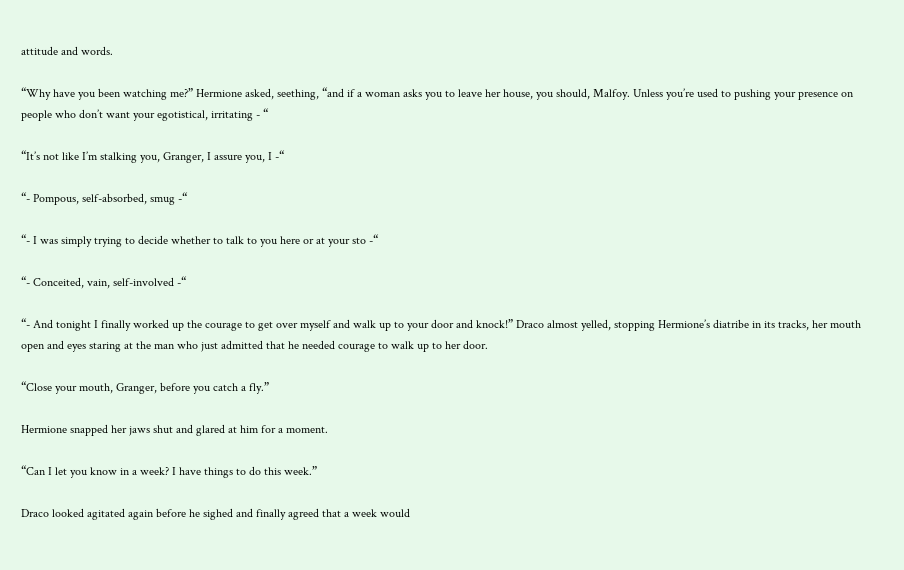attitude and words.

“Why have you been watching me?” Hermione asked, seething, “and if a woman asks you to leave her house, you should, Malfoy. Unless you’re used to pushing your presence on people who don’t want your egotistical, irritating - “

“It’s not like I’m stalking you, Granger, I assure you, I -“

“- Pompous, self-absorbed, smug -“

“- I was simply trying to decide whether to talk to you here or at your sto -“

“- Conceited, vain, self-involved -“

“- And tonight I finally worked up the courage to get over myself and walk up to your door and knock!” Draco almost yelled, stopping Hermione’s diatribe in its tracks, her mouth open and eyes staring at the man who just admitted that he needed courage to walk up to her door.

“Close your mouth, Granger, before you catch a fly.”

Hermione snapped her jaws shut and glared at him for a moment.

“Can I let you know in a week? I have things to do this week.”

Draco looked agitated again before he sighed and finally agreed that a week would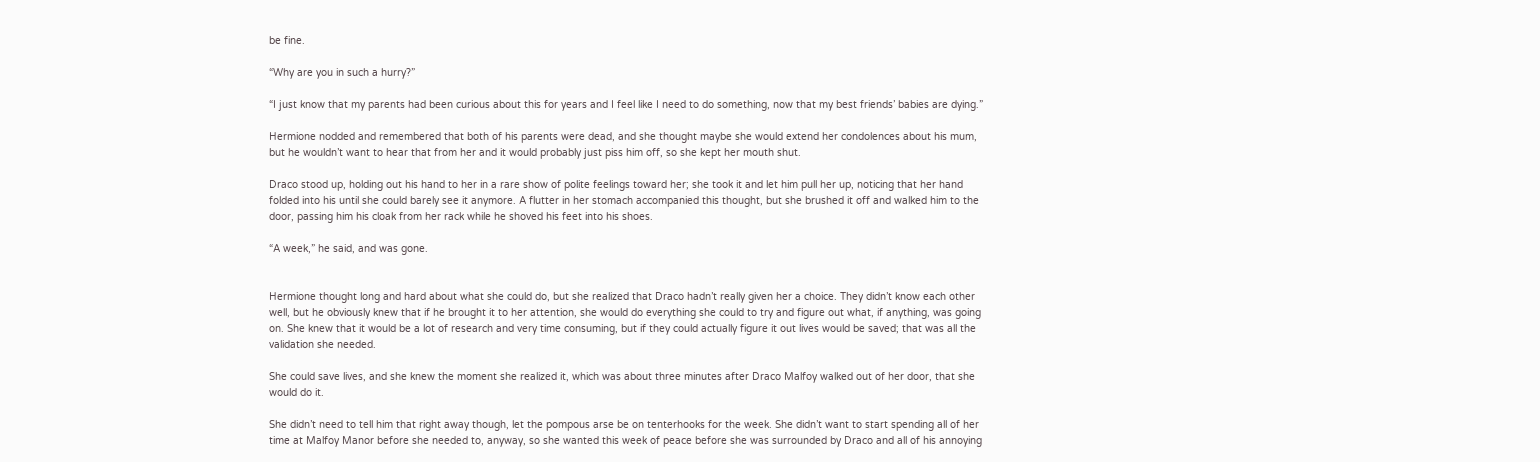be fine.

“Why are you in such a hurry?”

“I just know that my parents had been curious about this for years and I feel like I need to do something, now that my best friends’ babies are dying.”

Hermione nodded and remembered that both of his parents were dead, and she thought maybe she would extend her condolences about his mum, but he wouldn’t want to hear that from her and it would probably just piss him off, so she kept her mouth shut.

Draco stood up, holding out his hand to her in a rare show of polite feelings toward her; she took it and let him pull her up, noticing that her hand folded into his until she could barely see it anymore. A flutter in her stomach accompanied this thought, but she brushed it off and walked him to the door, passing him his cloak from her rack while he shoved his feet into his shoes.

“A week,” he said, and was gone.


Hermione thought long and hard about what she could do, but she realized that Draco hadn’t really given her a choice. They didn’t know each other well, but he obviously knew that if he brought it to her attention, she would do everything she could to try and figure out what, if anything, was going on. She knew that it would be a lot of research and very time consuming, but if they could actually figure it out lives would be saved; that was all the validation she needed.

She could save lives, and she knew the moment she realized it, which was about three minutes after Draco Malfoy walked out of her door, that she would do it.

She didn’t need to tell him that right away though, let the pompous arse be on tenterhooks for the week. She didn’t want to start spending all of her time at Malfoy Manor before she needed to, anyway, so she wanted this week of peace before she was surrounded by Draco and all of his annoying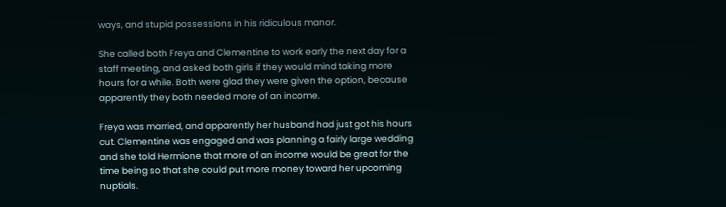ways, and stupid possessions in his ridiculous manor.

She called both Freya and Clementine to work early the next day for a staff meeting, and asked both girls if they would mind taking more hours for a while. Both were glad they were given the option, because apparently they both needed more of an income.

Freya was married, and apparently her husband had just got his hours cut. Clementine was engaged and was planning a fairly large wedding and she told Hermione that more of an income would be great for the time being so that she could put more money toward her upcoming nuptials.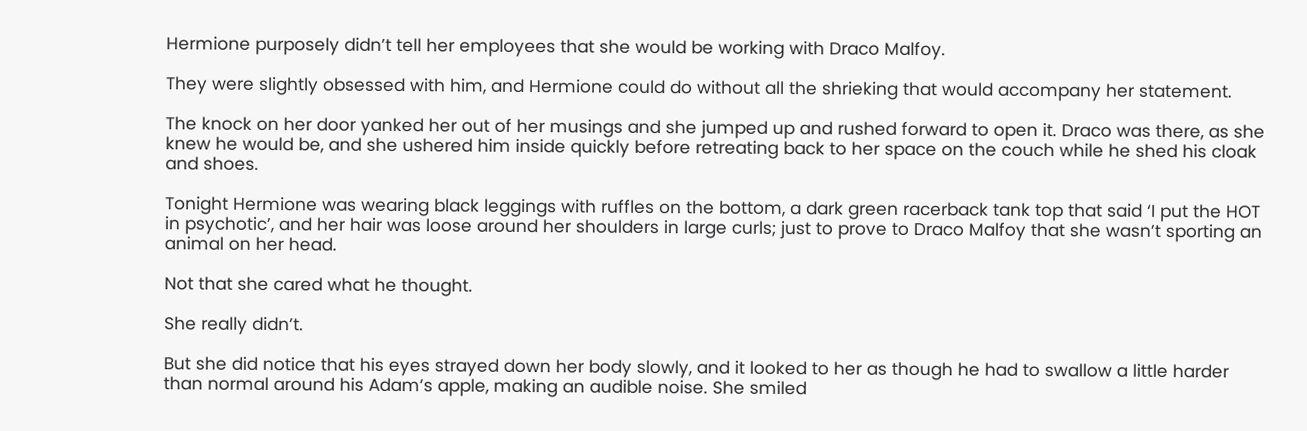Hermione purposely didn’t tell her employees that she would be working with Draco Malfoy.

They were slightly obsessed with him, and Hermione could do without all the shrieking that would accompany her statement.

The knock on her door yanked her out of her musings and she jumped up and rushed forward to open it. Draco was there, as she knew he would be, and she ushered him inside quickly before retreating back to her space on the couch while he shed his cloak and shoes.

Tonight Hermione was wearing black leggings with ruffles on the bottom, a dark green racerback tank top that said ‘I put the HOT in psychotic’, and her hair was loose around her shoulders in large curls; just to prove to Draco Malfoy that she wasn’t sporting an animal on her head.

Not that she cared what he thought.

She really didn’t.

But she did notice that his eyes strayed down her body slowly, and it looked to her as though he had to swallow a little harder than normal around his Adam’s apple, making an audible noise. She smiled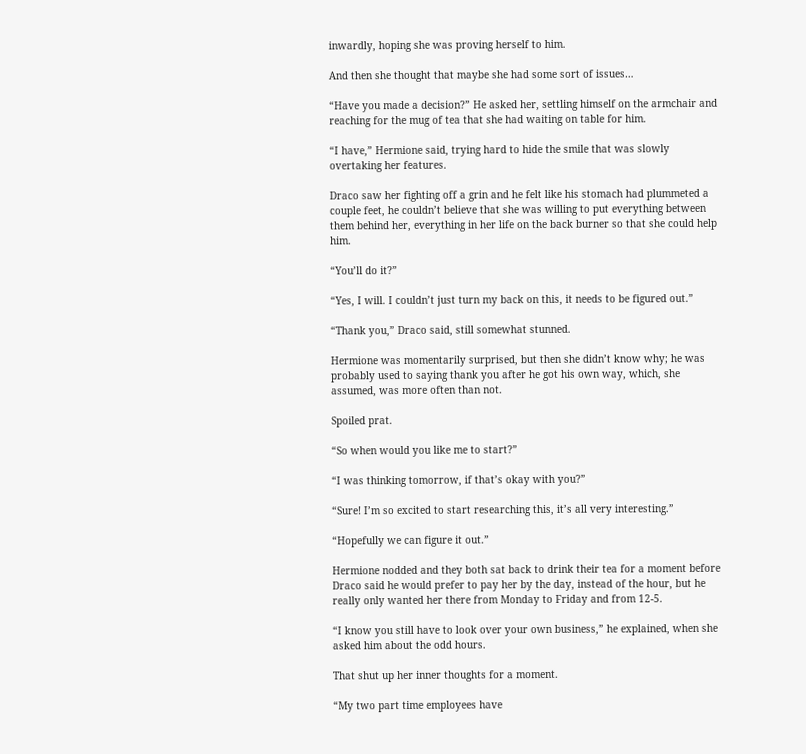inwardly, hoping she was proving herself to him.

And then she thought that maybe she had some sort of issues…

“Have you made a decision?” He asked her, settling himself on the armchair and reaching for the mug of tea that she had waiting on table for him.

“I have,” Hermione said, trying hard to hide the smile that was slowly overtaking her features.

Draco saw her fighting off a grin and he felt like his stomach had plummeted a couple feet, he couldn’t believe that she was willing to put everything between them behind her, everything in her life on the back burner so that she could help him.

“You’ll do it?”

“Yes, I will. I couldn’t just turn my back on this, it needs to be figured out.”

“Thank you,” Draco said, still somewhat stunned.

Hermione was momentarily surprised, but then she didn’t know why; he was probably used to saying thank you after he got his own way, which, she assumed, was more often than not.

Spoiled prat.

“So when would you like me to start?”

“I was thinking tomorrow, if that’s okay with you?”

“Sure! I’m so excited to start researching this, it’s all very interesting.”

“Hopefully we can figure it out.”

Hermione nodded and they both sat back to drink their tea for a moment before Draco said he would prefer to pay her by the day, instead of the hour, but he really only wanted her there from Monday to Friday and from 12-5.

“I know you still have to look over your own business,” he explained, when she asked him about the odd hours.

That shut up her inner thoughts for a moment.

“My two part time employees have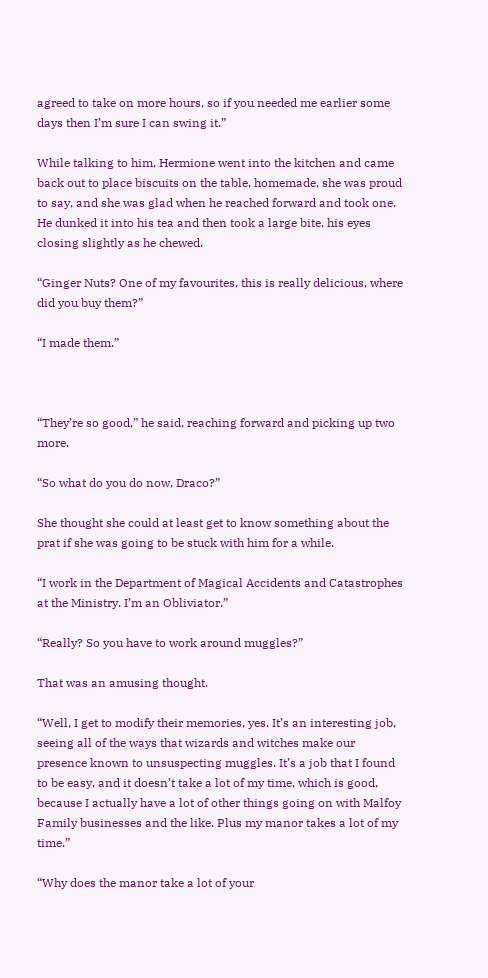agreed to take on more hours, so if you needed me earlier some days then I’m sure I can swing it.”

While talking to him, Hermione went into the kitchen and came back out to place biscuits on the table, homemade, she was proud to say, and she was glad when he reached forward and took one. He dunked it into his tea and then took a large bite, his eyes closing slightly as he chewed.

“Ginger Nuts? One of my favourites, this is really delicious, where did you buy them?”

“I made them.”



“They’re so good,” he said, reaching forward and picking up two more.

“So what do you do now, Draco?”

She thought she could at least get to know something about the prat if she was going to be stuck with him for a while.

“I work in the Department of Magical Accidents and Catastrophes at the Ministry. I’m an Obliviator.”

“Really? So you have to work around muggles?”

That was an amusing thought.

“Well, I get to modify their memories, yes. It’s an interesting job, seeing all of the ways that wizards and witches make our presence known to unsuspecting muggles. It’s a job that I found to be easy, and it doesn’t take a lot of my time, which is good, because I actually have a lot of other things going on with Malfoy Family businesses and the like. Plus my manor takes a lot of my time.”

“Why does the manor take a lot of your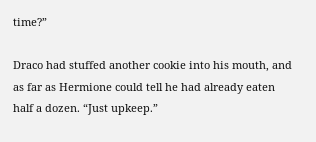time?”

Draco had stuffed another cookie into his mouth, and as far as Hermione could tell he had already eaten half a dozen. “Just upkeep.”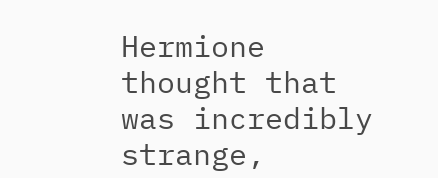Hermione thought that was incredibly strange,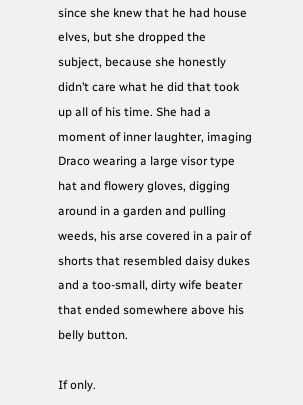since she knew that he had house elves, but she dropped the subject, because she honestly didn’t care what he did that took up all of his time. She had a moment of inner laughter, imaging Draco wearing a large visor type hat and flowery gloves, digging around in a garden and pulling weeds, his arse covered in a pair of shorts that resembled daisy dukes and a too-small, dirty wife beater that ended somewhere above his belly button.

If only.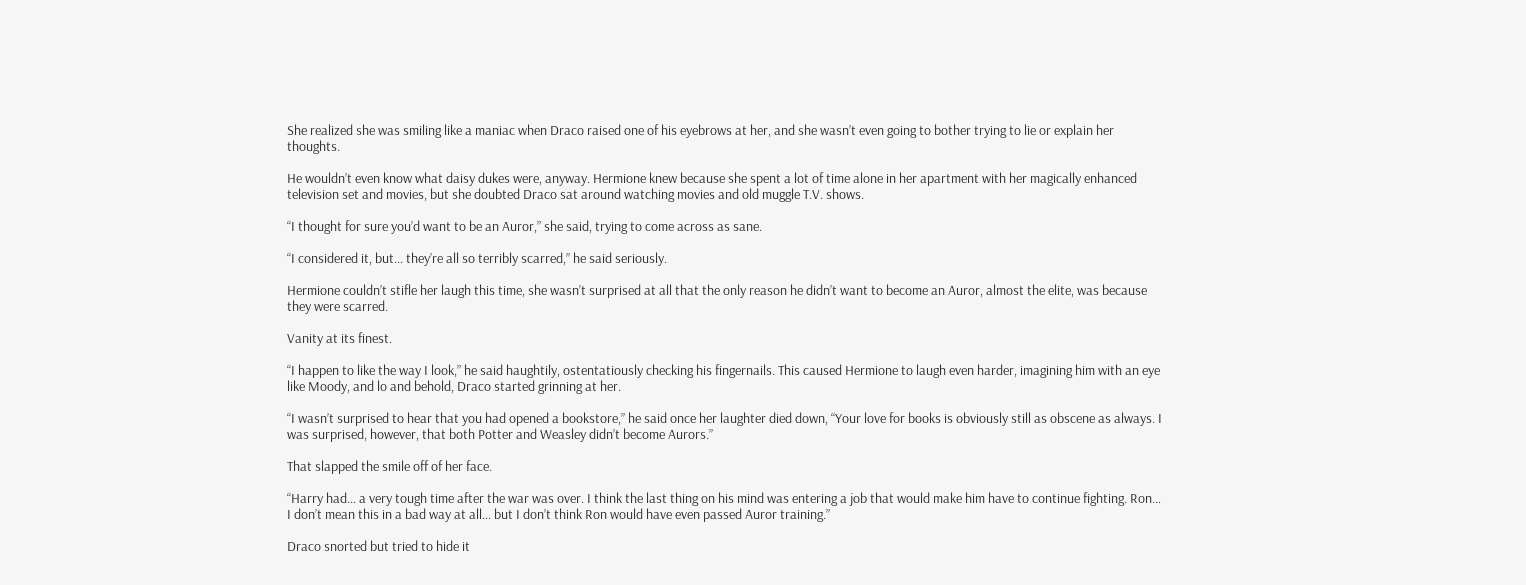She realized she was smiling like a maniac when Draco raised one of his eyebrows at her, and she wasn’t even going to bother trying to lie or explain her thoughts.

He wouldn’t even know what daisy dukes were, anyway. Hermione knew because she spent a lot of time alone in her apartment with her magically enhanced television set and movies, but she doubted Draco sat around watching movies and old muggle T.V. shows.

“I thought for sure you’d want to be an Auror,” she said, trying to come across as sane.

“I considered it, but… they’re all so terribly scarred,” he said seriously.

Hermione couldn’t stifle her laugh this time, she wasn’t surprised at all that the only reason he didn’t want to become an Auror, almost the elite, was because they were scarred.

Vanity at its finest.

“I happen to like the way I look,” he said haughtily, ostentatiously checking his fingernails. This caused Hermione to laugh even harder, imagining him with an eye like Moody, and lo and behold, Draco started grinning at her.

“I wasn’t surprised to hear that you had opened a bookstore,” he said once her laughter died down, “Your love for books is obviously still as obscene as always. I was surprised, however, that both Potter and Weasley didn’t become Aurors.”

That slapped the smile off of her face.

“Harry had… a very tough time after the war was over. I think the last thing on his mind was entering a job that would make him have to continue fighting. Ron… I don’t mean this in a bad way at all… but I don’t think Ron would have even passed Auror training.”

Draco snorted but tried to hide it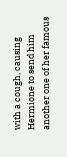with a cough, causing Hermione to send him another one of her famous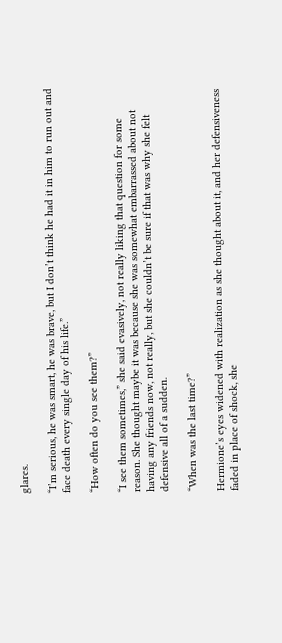glares.

“I’m serious, he was smart, he was brave, but I don’t think he had it in him to run out and face death every single day of his life.”

“How often do you see them?”

“I see them sometimes,” she said evasively, not really liking that question for some reason. She thought maybe it was because she was somewhat embarrassed about not having any friends now, not really, but she couldn’t be sure if that was why she felt defensive all of a sudden.

“When was the last time?”

Hermione’s eyes widened with realization as she thought about it, and her defensiveness faded in place of shock, she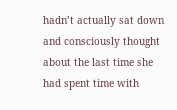hadn’t actually sat down and consciously thought about the last time she had spent time with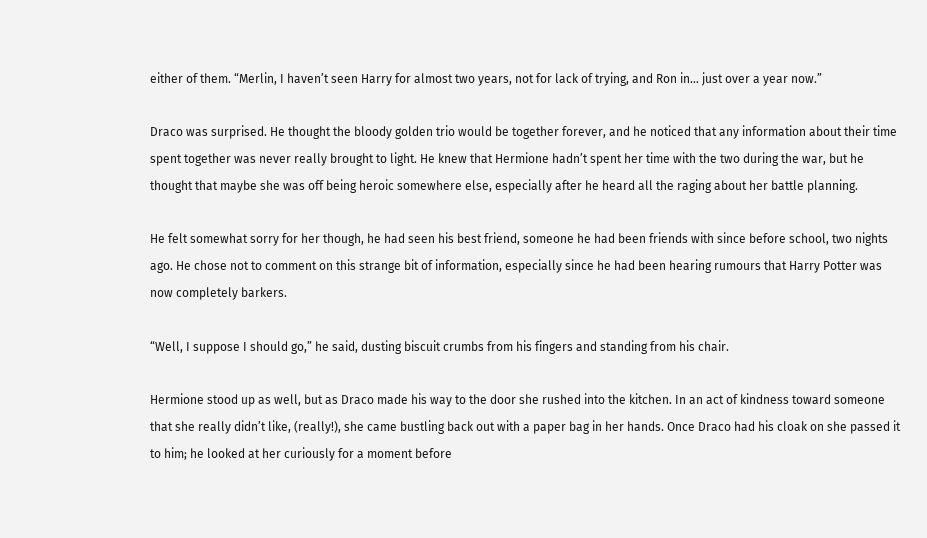either of them. “Merlin, I haven’t seen Harry for almost two years, not for lack of trying, and Ron in… just over a year now.”

Draco was surprised. He thought the bloody golden trio would be together forever, and he noticed that any information about their time spent together was never really brought to light. He knew that Hermione hadn’t spent her time with the two during the war, but he thought that maybe she was off being heroic somewhere else, especially after he heard all the raging about her battle planning.

He felt somewhat sorry for her though, he had seen his best friend, someone he had been friends with since before school, two nights ago. He chose not to comment on this strange bit of information, especially since he had been hearing rumours that Harry Potter was now completely barkers.

“Well, I suppose I should go,” he said, dusting biscuit crumbs from his fingers and standing from his chair.

Hermione stood up as well, but as Draco made his way to the door she rushed into the kitchen. In an act of kindness toward someone that she really didn’t like, (really!), she came bustling back out with a paper bag in her hands. Once Draco had his cloak on she passed it to him; he looked at her curiously for a moment before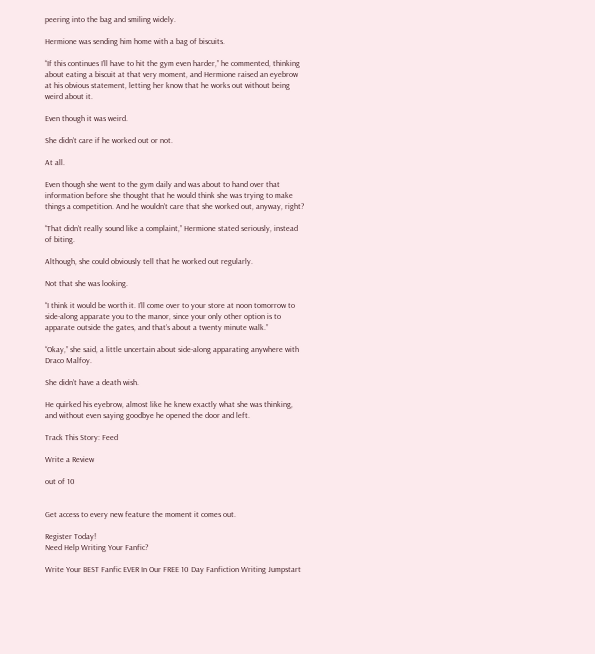peering into the bag and smiling widely.

Hermione was sending him home with a bag of biscuits.

“If this continues I’ll have to hit the gym even harder,” he commented, thinking about eating a biscuit at that very moment, and Hermione raised an eyebrow at his obvious statement, letting her know that he works out without being weird about it.

Even though it was weird.

She didn’t care if he worked out or not.

At all.

Even though she went to the gym daily and was about to hand over that information before she thought that he would think she was trying to make things a competition. And he wouldn’t care that she worked out, anyway, right?

“That didn’t really sound like a complaint,” Hermione stated seriously, instead of biting.

Although, she could obviously tell that he worked out regularly.

Not that she was looking.

“I think it would be worth it. I’ll come over to your store at noon tomorrow to side-along apparate you to the manor, since your only other option is to apparate outside the gates, and that’s about a twenty minute walk.”

“Okay,” she said, a little uncertain about side-along apparating anywhere with Draco Malfoy.

She didn’t have a death wish.

He quirked his eyebrow, almost like he knew exactly what she was thinking, and without even saying goodbye he opened the door and left.

Track This Story: Feed

Write a Review

out of 10


Get access to every new feature the moment it comes out.

Register Today!
Need Help Writing Your Fanfic?

Write Your BEST Fanfic EVER In Our FREE 10 Day Fanfiction Writing Jumpstart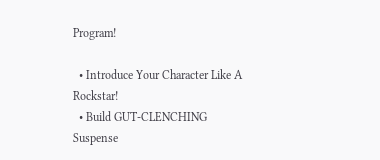Program!

  • Introduce Your Character Like A Rockstar!
  • Build GUT-CLENCHING Suspense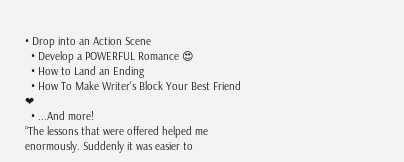• Drop into an Action Scene
  • Develop a POWERFUL Romance 😍
  • How to Land an Ending
  • How To Make Writer's Block Your Best Friend ❤
  • ...And more!
“The lessons that were offered helped me enormously. Suddenly it was easier to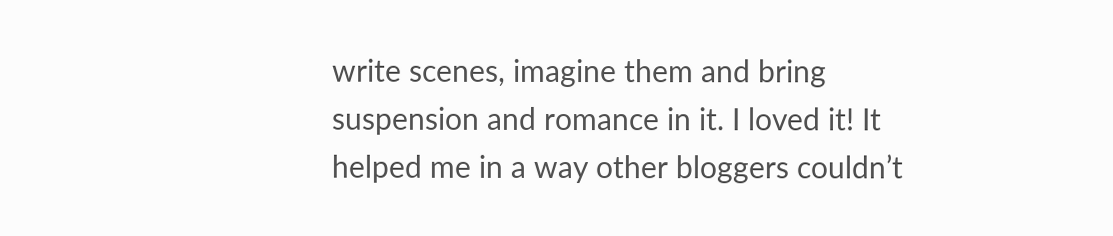write scenes, imagine them and bring suspension and romance in it. I loved it! It helped me in a way other bloggers couldn’t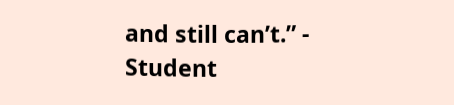and still can’t.” - Student